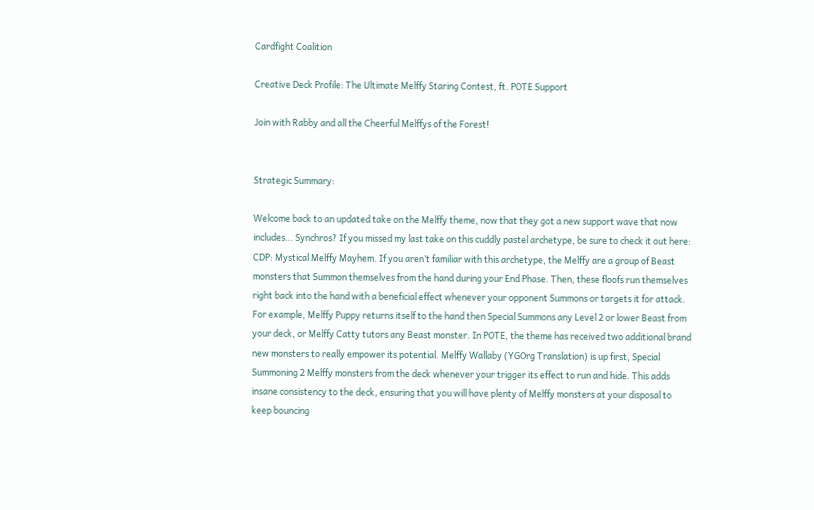Cardfight Coalition

Creative Deck Profile: The Ultimate Melffy Staring Contest, ft. POTE Support

Join with Rabby and all the Cheerful Melffys of the Forest!


Strategic Summary:

Welcome back to an updated take on the Melffy theme, now that they got a new support wave that now includes… Synchros? If you missed my last take on this cuddly pastel archetype, be sure to check it out here: CDP: Mystical Melffy Mayhem. If you aren’t familiar with this archetype, the Melffy are a group of Beast monsters that Summon themselves from the hand during your End Phase. Then, these floofs run themselves right back into the hand with a beneficial effect whenever your opponent Summons or targets it for attack. For example, Melffy Puppy returns itself to the hand then Special Summons any Level 2 or lower Beast from your deck, or Melffy Catty tutors any Beast monster. In POTE, the theme has received two additional brand new monsters to really empower its potential. Melffy Wallaby (YGOrg Translation) is up first, Special Summoning 2 Melffy monsters from the deck whenever your trigger its effect to run and hide. This adds insane consistency to the deck, ensuring that you will have plenty of Melffy monsters at your disposal to keep bouncing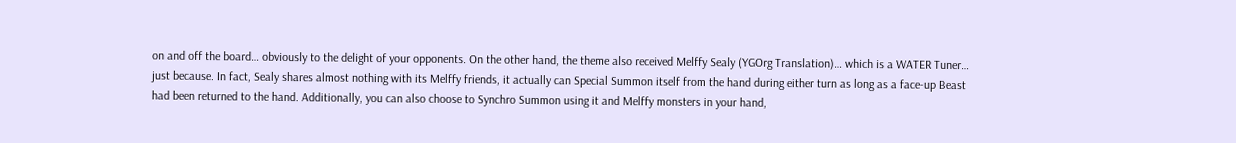on and off the board… obviously to the delight of your opponents. On the other hand, the theme also received Melffy Sealy (YGOrg Translation)… which is a WATER Tuner… just because. In fact, Sealy shares almost nothing with its Melffy friends, it actually can Special Summon itself from the hand during either turn as long as a face-up Beast had been returned to the hand. Additionally, you can also choose to Synchro Summon using it and Melffy monsters in your hand,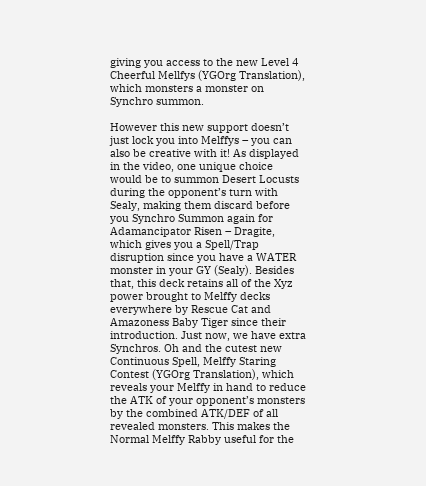giving you access to the new Level 4 Cheerful Mellfys (YGOrg Translation), which monsters a monster on Synchro summon.

However this new support doesn’t just lock you into Melffys – you can also be creative with it! As displayed in the video, one unique choice would be to summon Desert Locusts during the opponent’s turn with Sealy, making them discard before you Synchro Summon again for Adamancipator Risen – Dragite, which gives you a Spell/Trap disruption since you have a WATER monster in your GY (Sealy). Besides that, this deck retains all of the Xyz power brought to Melffy decks everywhere by Rescue Cat and Amazoness Baby Tiger since their introduction. Just now, we have extra Synchros. Oh and the cutest new Continuous Spell, Melffy Staring Contest (YGOrg Translation), which reveals your Melffy in hand to reduce the ATK of your opponent’s monsters by the combined ATK/DEF of all revealed monsters. This makes the Normal Melffy Rabby useful for the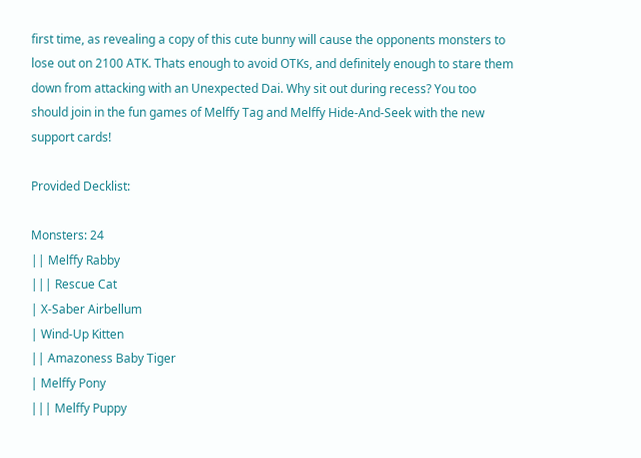first time, as revealing a copy of this cute bunny will cause the opponents monsters to lose out on 2100 ATK. Thats enough to avoid OTKs, and definitely enough to stare them down from attacking with an Unexpected Dai. Why sit out during recess? You too should join in the fun games of Melffy Tag and Melffy Hide-And-Seek with the new support cards!

Provided Decklist:

Monsters: 24
|| Melffy Rabby
||| Rescue Cat
| X-Saber Airbellum
| Wind-Up Kitten
|| Amazoness Baby Tiger
| Melffy Pony
||| Melffy Puppy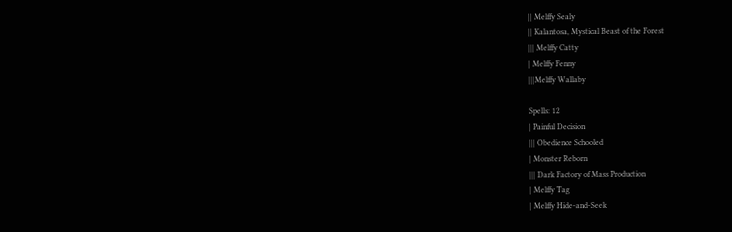|| Melffy Sealy
|| Kalantosa, Mystical Beast of the Forest
||| Melffy Catty
| Melffy Fenny
|||Melffy Wallaby

Spells: 12
| Painful Decision
||| Obedience Schooled
| Monster Reborn
||| Dark Factory of Mass Production
| Melffy Tag
| Melffy Hide-and-Seek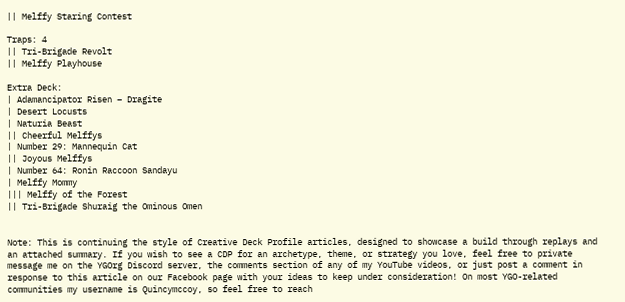|| Melffy Staring Contest

Traps: 4
|| Tri-Brigade Revolt
|| Melffy Playhouse

Extra Deck:
| Adamancipator Risen – Dragite
| Desert Locusts
| Naturia Beast
|| Cheerful Melffys
| Number 29: Mannequin Cat
|| Joyous Melffys
| Number 64: Ronin Raccoon Sandayu
| Melffy Mommy
||| Melffy of the Forest
|| Tri-Brigade Shuraig the Ominous Omen


Note: This is continuing the style of Creative Deck Profile articles, designed to showcase a build through replays and an attached summary. If you wish to see a CDP for an archetype, theme, or strategy you love, feel free to private message me on the YGOrg Discord server, the comments section of any of my YouTube videos, or just post a comment in response to this article on our Facebook page with your ideas to keep under consideration! On most YGO-related communities my username is Quincymccoy, so feel free to reach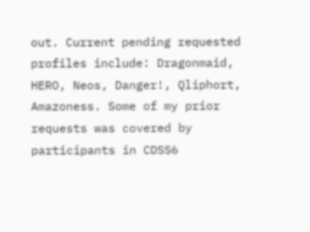out. Current pending requested profiles include: Dragonmaid, HERO, Neos, Danger!, Qliphort, Amazoness. Some of my prior requests was covered by participants in CDSS6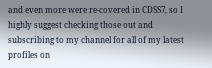and even more were re-covered in CDSS7, so I highly suggest checking those out and subscribing to my channel for all of my latest profiles on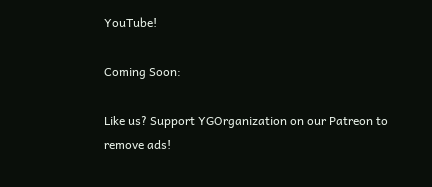YouTube!

Coming Soon:

Like us? Support YGOrganization on our Patreon to remove ads!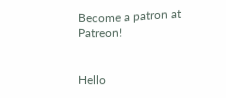Become a patron at Patreon!


Hello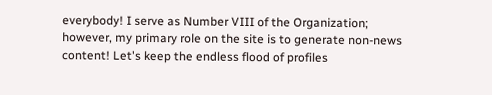everybody! I serve as Number VIII of the Organization; however, my primary role on the site is to generate non-news content! Let's keep the endless flood of profiles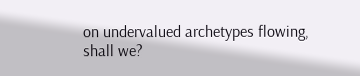on undervalued archetypes flowing, shall we?